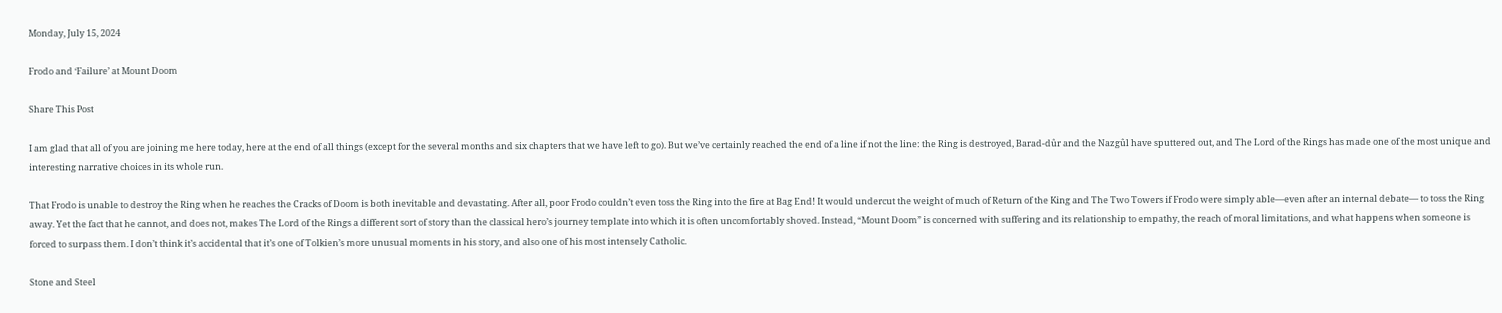Monday, July 15, 2024

Frodo and ‘Failure’ at Mount Doom

Share This Post

I am glad that all of you are joining me here today, here at the end of all things (except for the several months and six chapters that we have left to go). But we’ve certainly reached the end of a line if not the line: the Ring is destroyed, Barad-dûr and the Nazgûl have sputtered out, and The Lord of the Rings has made one of the most unique and interesting narrative choices in its whole run.

That Frodo is unable to destroy the Ring when he reaches the Cracks of Doom is both inevitable and devastating. After all, poor Frodo couldn’t even toss the Ring into the fire at Bag End! It would undercut the weight of much of Return of the King and The Two Towers if Frodo were simply able—even after an internal debate— to toss the Ring away. Yet the fact that he cannot, and does not, makes The Lord of the Rings a different sort of story than the classical hero’s journey template into which it is often uncomfortably shoved. Instead, “Mount Doom” is concerned with suffering and its relationship to empathy, the reach of moral limitations, and what happens when someone is forced to surpass them. I don’t think it’s accidental that it’s one of Tolkien’s more unusual moments in his story, and also one of his most intensely Catholic.

Stone and Steel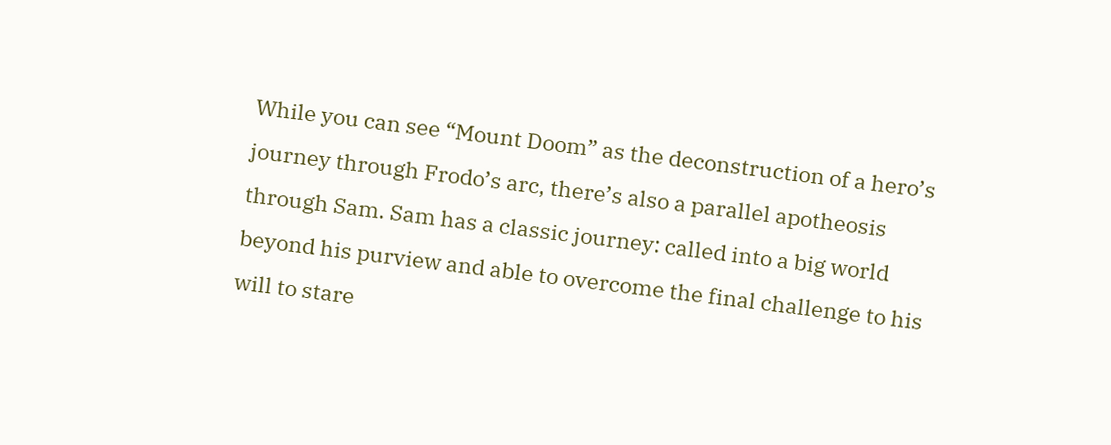While you can see “Mount Doom” as the deconstruction of a hero’s journey through Frodo’s arc, there’s also a parallel apotheosis through Sam. Sam has a classic journey: called into a big world beyond his purview and able to overcome the final challenge to his will to stare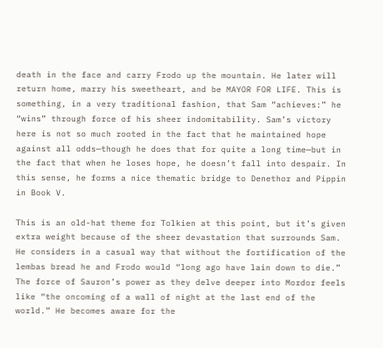death in the face and carry Frodo up the mountain. He later will return home, marry his sweetheart, and be MAYOR FOR LIFE. This is something, in a very traditional fashion, that Sam “achieves:” he “wins” through force of his sheer indomitability. Sam’s victory here is not so much rooted in the fact that he maintained hope against all odds—though he does that for quite a long time—but in the fact that when he loses hope, he doesn’t fall into despair. In this sense, he forms a nice thematic bridge to Denethor and Pippin in Book V.

This is an old-hat theme for Tolkien at this point, but it’s given extra weight because of the sheer devastation that surrounds Sam. He considers in a casual way that without the fortification of the lembas bread he and Frodo would “long ago have lain down to die.” The force of Sauron’s power as they delve deeper into Mordor feels like “the oncoming of a wall of night at the last end of the world.” He becomes aware for the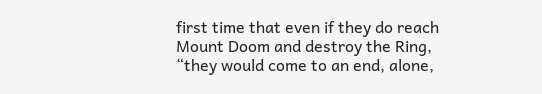first time that even if they do reach Mount Doom and destroy the Ring, “they would come to an end, alone,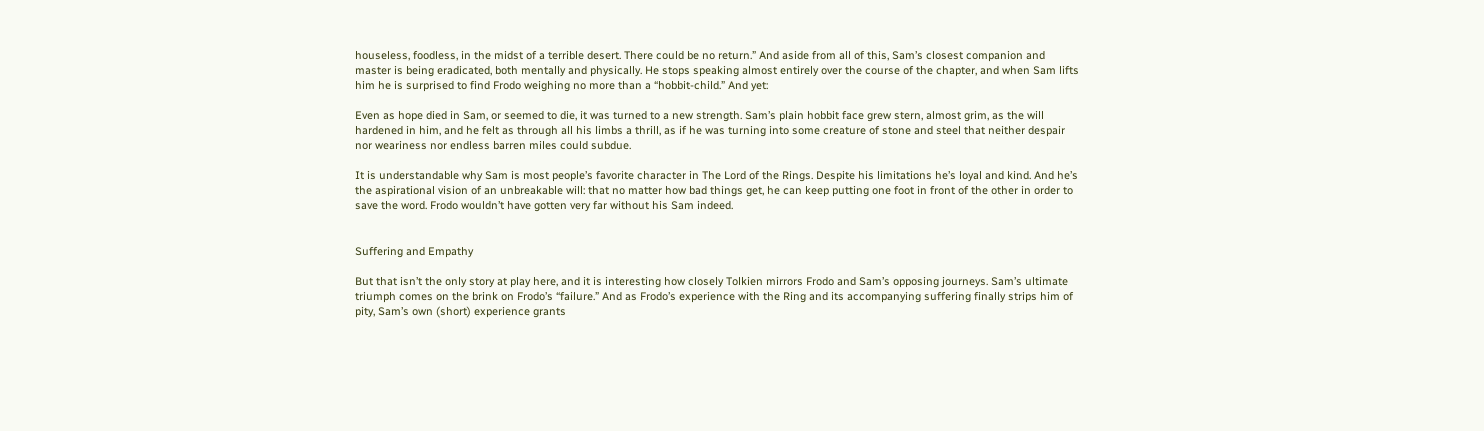houseless, foodless, in the midst of a terrible desert. There could be no return.” And aside from all of this, Sam’s closest companion and master is being eradicated, both mentally and physically. He stops speaking almost entirely over the course of the chapter, and when Sam lifts him he is surprised to find Frodo weighing no more than a “hobbit-child.” And yet:

Even as hope died in Sam, or seemed to die, it was turned to a new strength. Sam’s plain hobbit face grew stern, almost grim, as the will hardened in him, and he felt as through all his limbs a thrill, as if he was turning into some creature of stone and steel that neither despair nor weariness nor endless barren miles could subdue.

It is understandable why Sam is most people’s favorite character in The Lord of the Rings. Despite his limitations he’s loyal and kind. And he’s the aspirational vision of an unbreakable will: that no matter how bad things get, he can keep putting one foot in front of the other in order to save the word. Frodo wouldn’t have gotten very far without his Sam indeed.


Suffering and Empathy

But that isn’t the only story at play here, and it is interesting how closely Tolkien mirrors Frodo and Sam’s opposing journeys. Sam’s ultimate triumph comes on the brink on Frodo’s “failure.” And as Frodo’s experience with the Ring and its accompanying suffering finally strips him of pity, Sam’s own (short) experience grants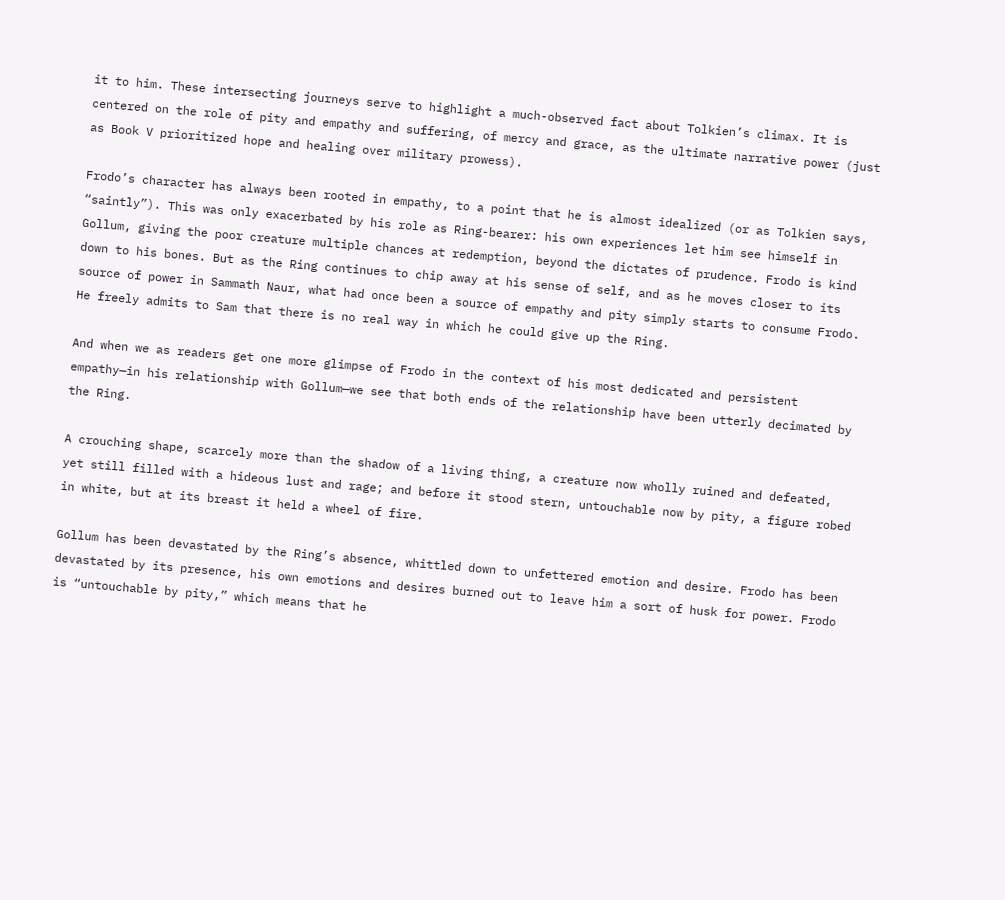it to him. These intersecting journeys serve to highlight a much-observed fact about Tolkien’s climax. It is centered on the role of pity and empathy and suffering, of mercy and grace, as the ultimate narrative power (just as Book V prioritized hope and healing over military prowess).

Frodo’s character has always been rooted in empathy, to a point that he is almost idealized (or as Tolkien says, “saintly”). This was only exacerbated by his role as Ring-bearer: his own experiences let him see himself in Gollum, giving the poor creature multiple chances at redemption, beyond the dictates of prudence. Frodo is kind down to his bones. But as the Ring continues to chip away at his sense of self, and as he moves closer to its source of power in Sammath Naur, what had once been a source of empathy and pity simply starts to consume Frodo. He freely admits to Sam that there is no real way in which he could give up the Ring.

And when we as readers get one more glimpse of Frodo in the context of his most dedicated and persistent empathy—in his relationship with Gollum—we see that both ends of the relationship have been utterly decimated by the Ring.

A crouching shape, scarcely more than the shadow of a living thing, a creature now wholly ruined and defeated, yet still filled with a hideous lust and rage; and before it stood stern, untouchable now by pity, a figure robed in white, but at its breast it held a wheel of fire.

Gollum has been devastated by the Ring’s absence, whittled down to unfettered emotion and desire. Frodo has been devastated by its presence, his own emotions and desires burned out to leave him a sort of husk for power. Frodo is “untouchable by pity,” which means that he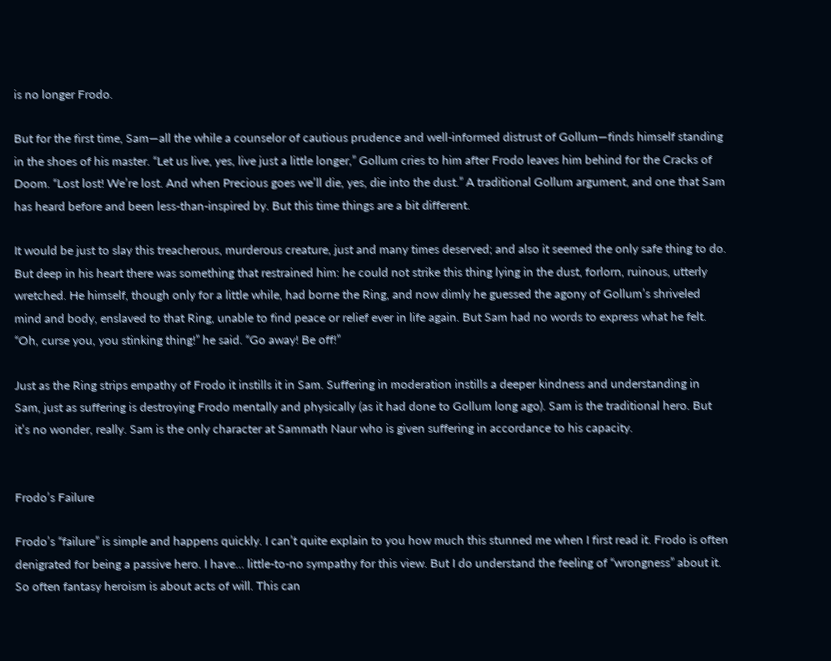is no longer Frodo.

But for the first time, Sam—all the while a counselor of cautious prudence and well-informed distrust of Gollum—finds himself standing in the shoes of his master. “Let us live, yes, live just a little longer,” Gollum cries to him after Frodo leaves him behind for the Cracks of Doom. “Lost lost! We’re lost. And when Precious goes we’ll die, yes, die into the dust.” A traditional Gollum argument, and one that Sam has heard before and been less-than-inspired by. But this time things are a bit different.

It would be just to slay this treacherous, murderous creature, just and many times deserved; and also it seemed the only safe thing to do. But deep in his heart there was something that restrained him: he could not strike this thing lying in the dust, forlorn, ruinous, utterly wretched. He himself, though only for a little while, had borne the Ring, and now dimly he guessed the agony of Gollum’s shriveled mind and body, enslaved to that Ring, unable to find peace or relief ever in life again. But Sam had no words to express what he felt.
“Oh, curse you, you stinking thing!” he said. “Go away! Be off!”

Just as the Ring strips empathy of Frodo it instills it in Sam. Suffering in moderation instills a deeper kindness and understanding in Sam, just as suffering is destroying Frodo mentally and physically (as it had done to Gollum long ago). Sam is the traditional hero. But it’s no wonder, really. Sam is the only character at Sammath Naur who is given suffering in accordance to his capacity.


Frodo’s Failure

Frodo’s “failure” is simple and happens quickly. I can’t quite explain to you how much this stunned me when I first read it. Frodo is often denigrated for being a passive hero. I have… little-to-no sympathy for this view. But I do understand the feeling of “wrongness” about it. So often fantasy heroism is about acts of will. This can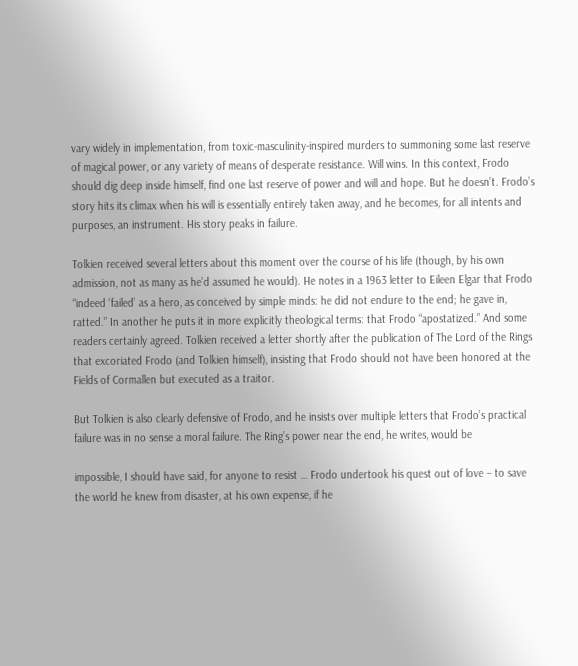vary widely in implementation, from toxic-masculinity-inspired murders to summoning some last reserve of magical power, or any variety of means of desperate resistance. Will wins. In this context, Frodo should dig deep inside himself, find one last reserve of power and will and hope. But he doesn’t. Frodo’s story hits its climax when his will is essentially entirely taken away, and he becomes, for all intents and purposes, an instrument. His story peaks in failure.

Tolkien received several letters about this moment over the course of his life (though, by his own admission, not as many as he’d assumed he would). He notes in a 1963 letter to Eileen Elgar that Frodo “indeed ‘failed’ as a hero, as conceived by simple minds: he did not endure to the end; he gave in, ratted.” In another he puts it in more explicitly theological terms: that Frodo “apostatized.” And some readers certainly agreed. Tolkien received a letter shortly after the publication of The Lord of the Rings that excoriated Frodo (and Tolkien himself), insisting that Frodo should not have been honored at the Fields of Cormallen but executed as a traitor.

But Tolkien is also clearly defensive of Frodo, and he insists over multiple letters that Frodo’s practical failure was in no sense a moral failure. The Ring’s power near the end, he writes, would be

impossible, I should have said, for anyone to resist … Frodo undertook his quest out of love – to save the world he knew from disaster, at his own expense, if he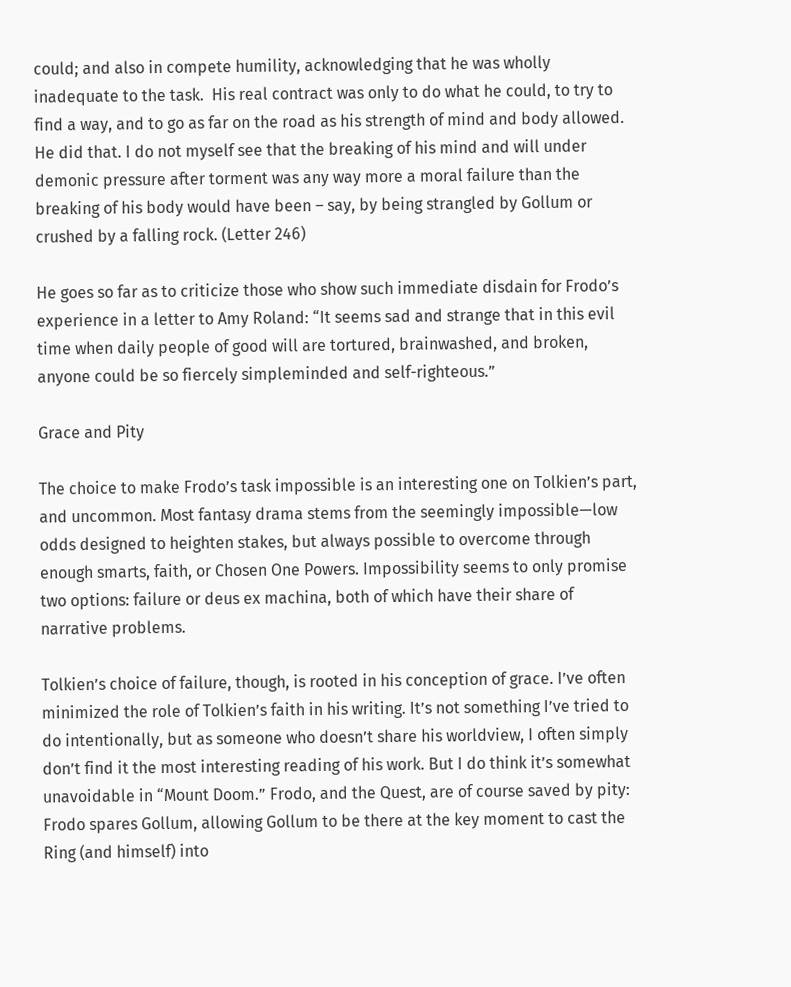could; and also in compete humility, acknowledging that he was wholly inadequate to the task.  His real contract was only to do what he could, to try to find a way, and to go as far on the road as his strength of mind and body allowed. He did that. I do not myself see that the breaking of his mind and will under demonic pressure after torment was any way more a moral failure than the breaking of his body would have been – say, by being strangled by Gollum or crushed by a falling rock. (Letter 246)

He goes so far as to criticize those who show such immediate disdain for Frodo’s experience in a letter to Amy Roland: “It seems sad and strange that in this evil time when daily people of good will are tortured, brainwashed, and broken, anyone could be so fiercely simpleminded and self-righteous.”

Grace and Pity

The choice to make Frodo’s task impossible is an interesting one on Tolkien’s part, and uncommon. Most fantasy drama stems from the seemingly impossible—low odds designed to heighten stakes, but always possible to overcome through enough smarts, faith, or Chosen One Powers. Impossibility seems to only promise two options: failure or deus ex machina, both of which have their share of narrative problems.

Tolkien’s choice of failure, though, is rooted in his conception of grace. I’ve often minimized the role of Tolkien’s faith in his writing. It’s not something I’ve tried to do intentionally, but as someone who doesn’t share his worldview, I often simply don’t find it the most interesting reading of his work. But I do think it’s somewhat unavoidable in “Mount Doom.” Frodo, and the Quest, are of course saved by pity: Frodo spares Gollum, allowing Gollum to be there at the key moment to cast the Ring (and himself) into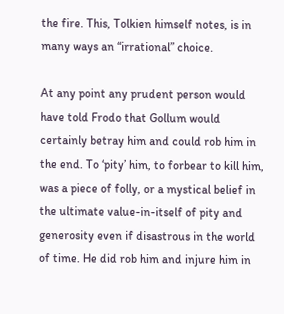the fire. This, Tolkien himself notes, is in many ways an “irrational” choice.

At any point any prudent person would have told Frodo that Gollum would certainly betray him and could rob him in the end. To ‘pity’ him, to forbear to kill him, was a piece of folly, or a mystical belief in the ultimate value-in-itself of pity and generosity even if disastrous in the world of time. He did rob him and injure him in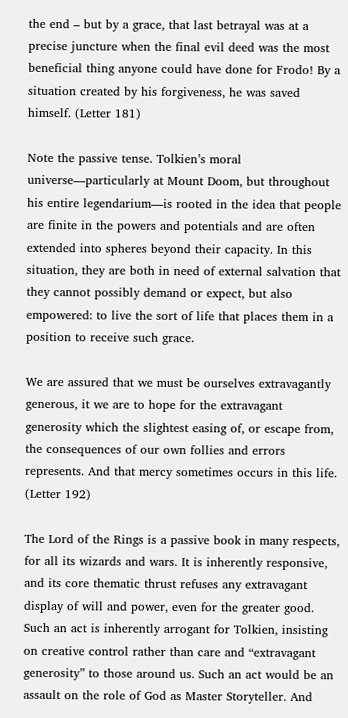the end – but by a grace, that last betrayal was at a precise juncture when the final evil deed was the most beneficial thing anyone could have done for Frodo! By a situation created by his forgiveness, he was saved himself. (Letter 181)

Note the passive tense. Tolkien’s moral universe—particularly at Mount Doom, but throughout his entire legendarium—is rooted in the idea that people are finite in the powers and potentials and are often extended into spheres beyond their capacity. In this situation, they are both in need of external salvation that they cannot possibly demand or expect, but also empowered: to live the sort of life that places them in a position to receive such grace.

We are assured that we must be ourselves extravagantly generous, it we are to hope for the extravagant generosity which the slightest easing of, or escape from, the consequences of our own follies and errors represents. And that mercy sometimes occurs in this life. (Letter 192)

The Lord of the Rings is a passive book in many respects, for all its wizards and wars. It is inherently responsive, and its core thematic thrust refuses any extravagant display of will and power, even for the greater good. Such an act is inherently arrogant for Tolkien, insisting on creative control rather than care and “extravagant generosity” to those around us. Such an act would be an assault on the role of God as Master Storyteller. And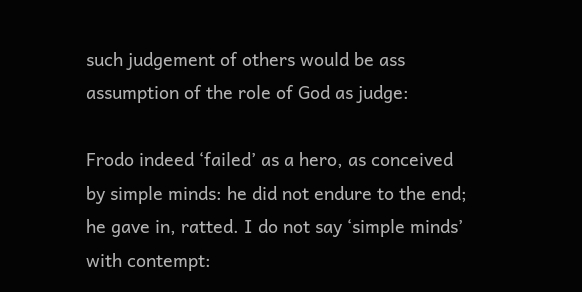such judgement of others would be ass assumption of the role of God as judge:

Frodo indeed ‘failed’ as a hero, as conceived by simple minds: he did not endure to the end; he gave in, ratted. I do not say ‘simple minds’ with contempt: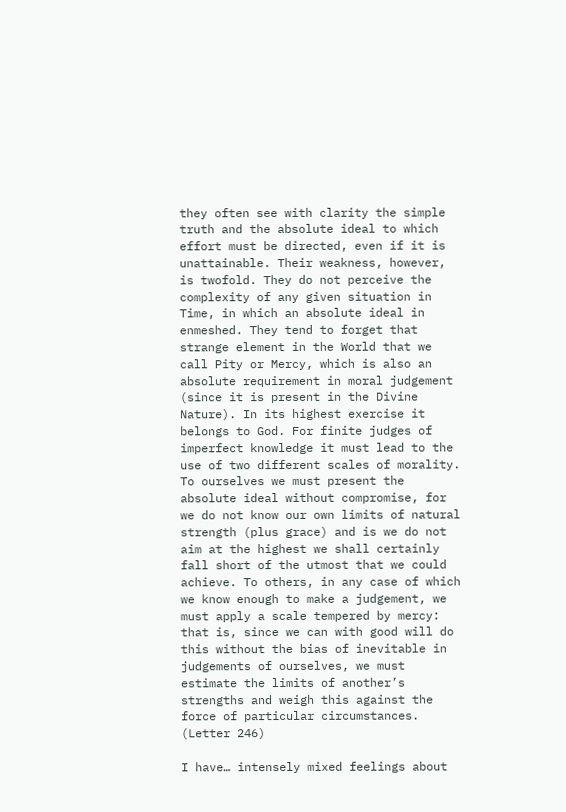they often see with clarity the simple truth and the absolute ideal to which effort must be directed, even if it is unattainable. Their weakness, however, is twofold. They do not perceive the complexity of any given situation in Time, in which an absolute ideal in enmeshed. They tend to forget that strange element in the World that we call Pity or Mercy, which is also an absolute requirement in moral judgement (since it is present in the Divine Nature). In its highest exercise it belongs to God. For finite judges of imperfect knowledge it must lead to the use of two different scales of morality. To ourselves we must present the absolute ideal without compromise, for we do not know our own limits of natural strength (plus grace) and is we do not aim at the highest we shall certainly fall short of the utmost that we could achieve. To others, in any case of which we know enough to make a judgement, we must apply a scale tempered by mercy: that is, since we can with good will do this without the bias of inevitable in judgements of ourselves, we must estimate the limits of another’s strengths and weigh this against the force of particular circumstances. (Letter 246)

I have… intensely mixed feelings about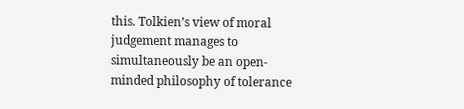this. Tolkien’s view of moral judgement manages to simultaneously be an open-minded philosophy of tolerance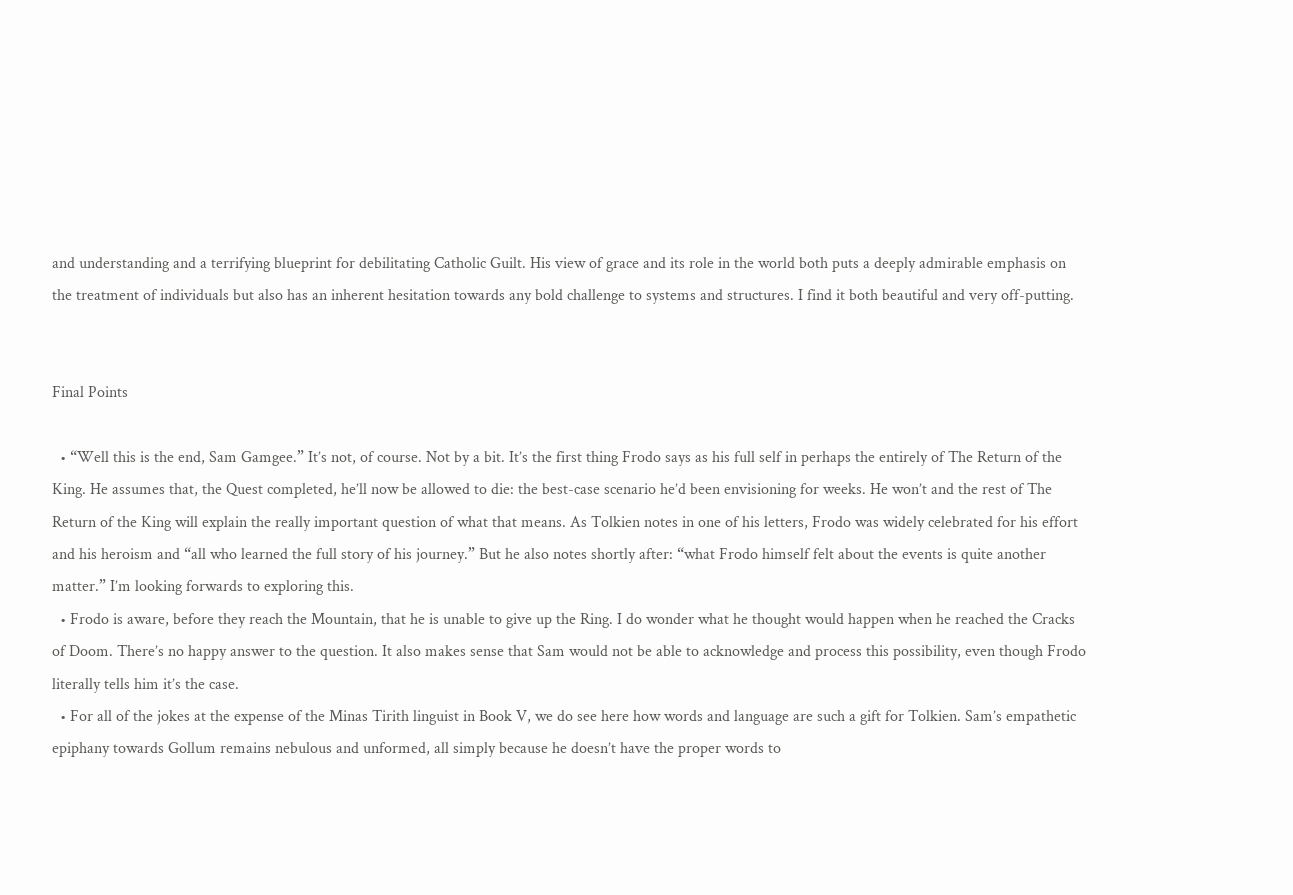and understanding and a terrifying blueprint for debilitating Catholic Guilt. His view of grace and its role in the world both puts a deeply admirable emphasis on the treatment of individuals but also has an inherent hesitation towards any bold challenge to systems and structures. I find it both beautiful and very off-putting.


Final Points

  • “Well this is the end, Sam Gamgee.” It’s not, of course. Not by a bit. It’s the first thing Frodo says as his full self in perhaps the entirely of The Return of the King. He assumes that, the Quest completed, he’ll now be allowed to die: the best-case scenario he’d been envisioning for weeks. He won’t and the rest of The Return of the King will explain the really important question of what that means. As Tolkien notes in one of his letters, Frodo was widely celebrated for his effort and his heroism and “all who learned the full story of his journey.” But he also notes shortly after: “what Frodo himself felt about the events is quite another matter.” I’m looking forwards to exploring this.
  • Frodo is aware, before they reach the Mountain, that he is unable to give up the Ring. I do wonder what he thought would happen when he reached the Cracks of Doom. There’s no happy answer to the question. It also makes sense that Sam would not be able to acknowledge and process this possibility, even though Frodo literally tells him it’s the case.
  • For all of the jokes at the expense of the Minas Tirith linguist in Book V, we do see here how words and language are such a gift for Tolkien. Sam’s empathetic epiphany towards Gollum remains nebulous and unformed, all simply because he doesn’t have the proper words to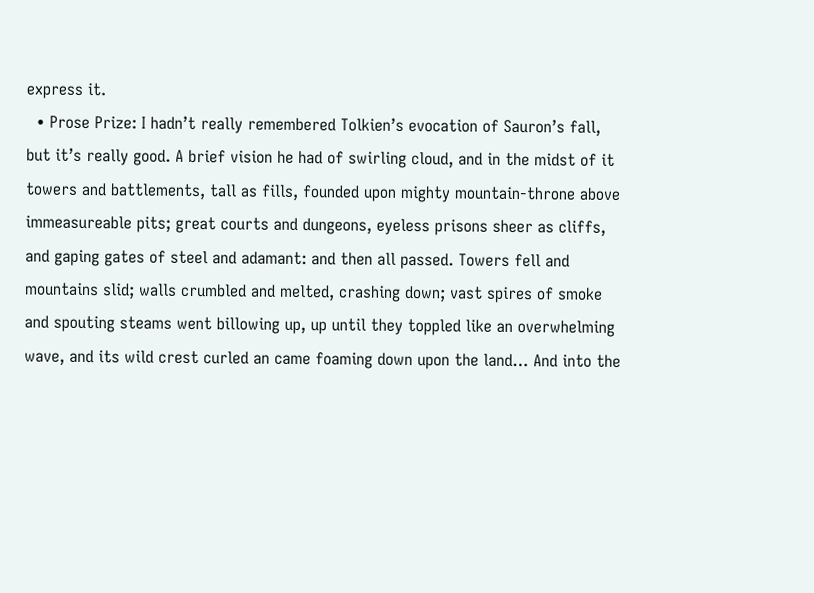express it.
  • Prose Prize: I hadn’t really remembered Tolkien’s evocation of Sauron’s fall, but it’s really good. A brief vision he had of swirling cloud, and in the midst of it towers and battlements, tall as fills, founded upon mighty mountain-throne above immeasureable pits; great courts and dungeons, eyeless prisons sheer as cliffs, and gaping gates of steel and adamant: and then all passed. Towers fell and mountains slid; walls crumbled and melted, crashing down; vast spires of smoke and spouting steams went billowing up, up until they toppled like an overwhelming wave, and its wild crest curled an came foaming down upon the land… And into the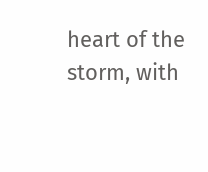heart of the storm, with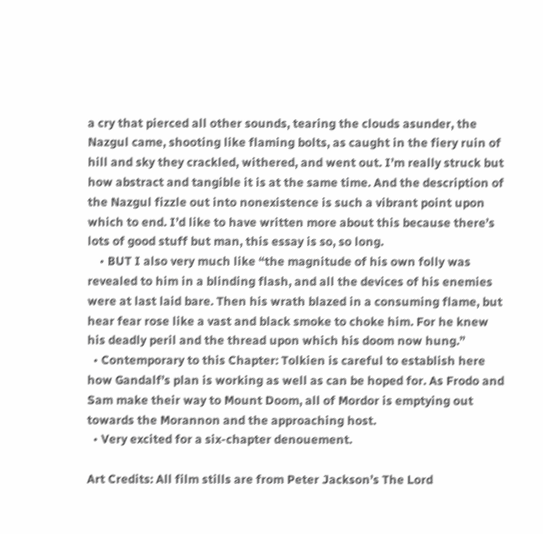a cry that pierced all other sounds, tearing the clouds asunder, the Nazgul came, shooting like flaming bolts, as caught in the fiery ruin of hill and sky they crackled, withered, and went out. I’m really struck but how abstract and tangible it is at the same time. And the description of the Nazgul fizzle out into nonexistence is such a vibrant point upon which to end. I’d like to have written more about this because there’s lots of good stuff but man, this essay is so, so long.
    • BUT I also very much like “the magnitude of his own folly was revealed to him in a blinding flash, and all the devices of his enemies were at last laid bare. Then his wrath blazed in a consuming flame, but hear fear rose like a vast and black smoke to choke him. For he knew his deadly peril and the thread upon which his doom now hung.”
  • Contemporary to this Chapter: Tolkien is careful to establish here how Gandalf’s plan is working as well as can be hoped for. As Frodo and Sam make their way to Mount Doom, all of Mordor is emptying out towards the Morannon and the approaching host.
  • Very excited for a six-chapter denouement.

Art Credits: All film stills are from Peter Jackson’s The Lord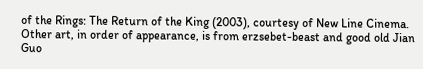of the Rings: The Return of the King (2003), courtesy of New Line Cinema. Other art, in order of appearance, is from erzsebet-beast and good old Jian Guo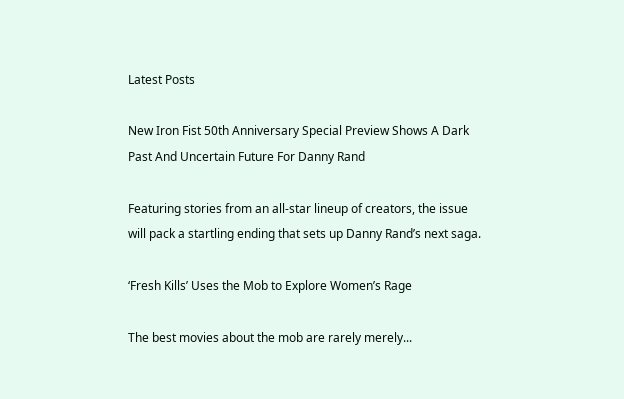Latest Posts

New Iron Fist 50th Anniversary Special Preview Shows A Dark Past And Uncertain Future For Danny Rand

Featuring stories from an all-star lineup of creators, the issue will pack a startling ending that sets up Danny Rand’s next saga.

‘Fresh Kills’ Uses the Mob to Explore Women’s Rage

The best movies about the mob are rarely merely...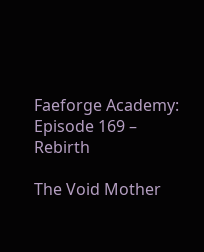Faeforge Academy: Episode 169 – Rebirth

The Void Mother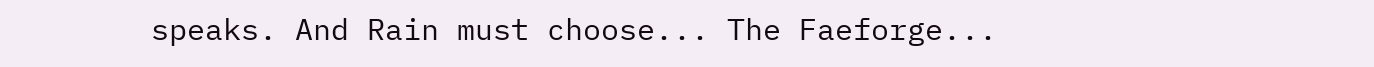speaks. And Rain must choose... The Faeforge...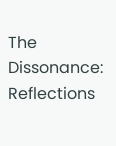The Dissonance: Reflections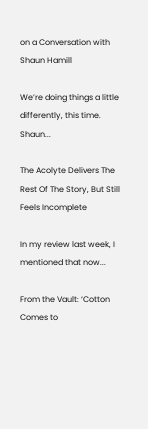on a Conversation with Shaun Hamill

We’re doing things a little differently, this time. Shaun...

The Acolyte Delivers The Rest Of The Story, But Still Feels Incomplete

In my review last week, I mentioned that now...

From the Vault: ‘Cotton Comes to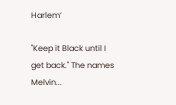Harlem’

"Keep it Black until I get back." The names Melvin...